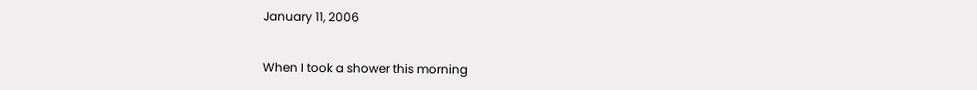January 11, 2006


When I took a shower this morning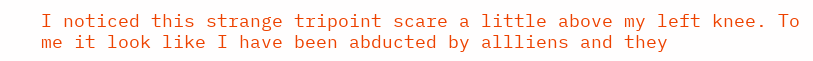I noticed this strange tripoint scare a little above my left knee. To me it look like I have been abducted by allliens and they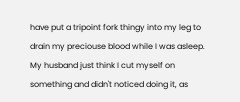have put a tripoint fork thingy into my leg to drain my preciouse blood while I was asleep. My husband just think I cut myself on something and didn't noticed doing it, as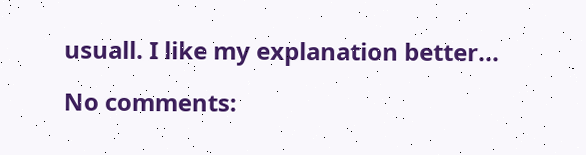usuall. I like my explanation better...

No comments: